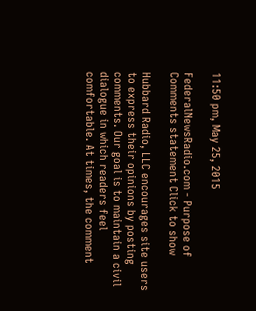11:50 pm, May 25, 2015

FederalNewsRadio.com - Purpose of Comments statement Click to show

Hubbard Radio, LLC encourages site users to express their opinions by posting comments. Our goal is to maintain a civil dialogue in which readers feel comfortable. At times, the comment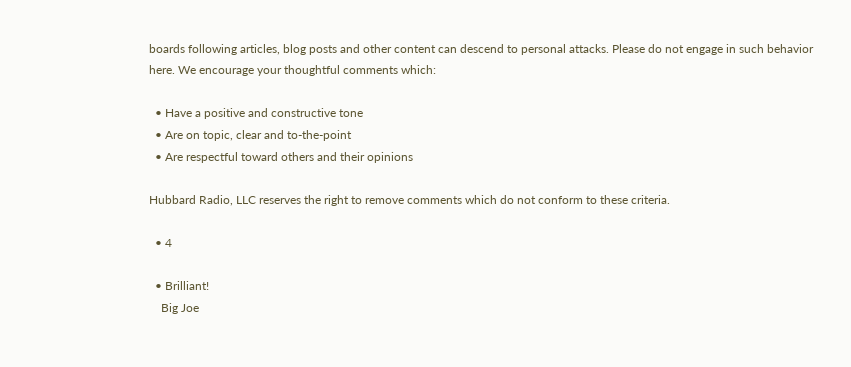boards following articles, blog posts and other content can descend to personal attacks. Please do not engage in such behavior here. We encourage your thoughtful comments which:

  • Have a positive and constructive tone
  • Are on topic, clear and to-the-point
  • Are respectful toward others and their opinions

Hubbard Radio, LLC reserves the right to remove comments which do not conform to these criteria.

  • 4

  • Brilliant!
    Big Joe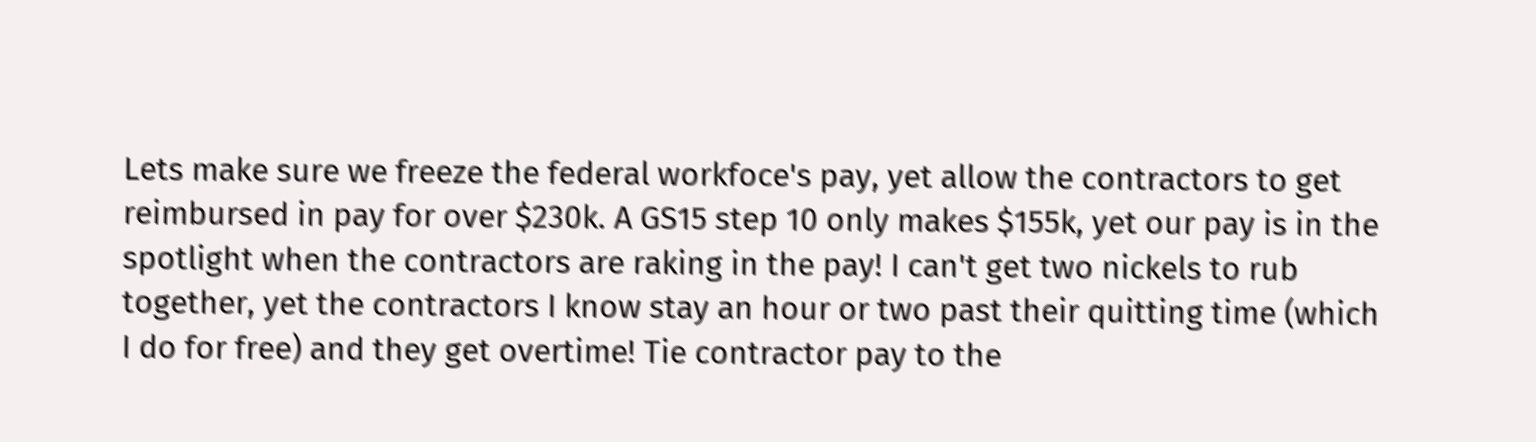Lets make sure we freeze the federal workfoce's pay, yet allow the contractors to get reimbursed in pay for over $230k. A GS15 step 10 only makes $155k, yet our pay is in the spotlight when the contractors are raking in the pay! I can't get two nickels to rub together, yet the contractors I know stay an hour or two past their quitting time (which I do for free) and they get overtime! Tie contractor pay to the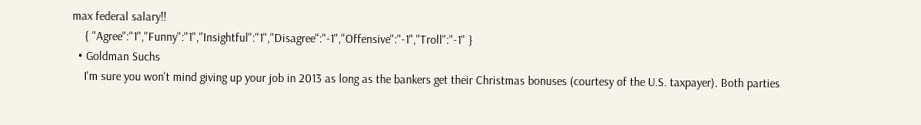max federal salary!!
    { "Agree":"1","Funny":"1","Insightful":"1","Disagree":"-1","Offensive":"-1","Troll":"-1" }
  • Goldman Suchs
    I'm sure you won't mind giving up your job in 2013 as long as the bankers get their Christmas bonuses (courtesy of the U.S. taxpayer). Both parties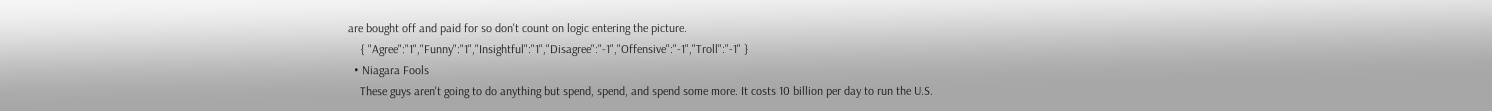are bought off and paid for so don't count on logic entering the picture.
    { "Agree":"1","Funny":"1","Insightful":"1","Disagree":"-1","Offensive":"-1","Troll":"-1" }
  • Niagara Fools
    These guys aren't going to do anything but spend, spend, and spend some more. It costs 10 billion per day to run the U.S.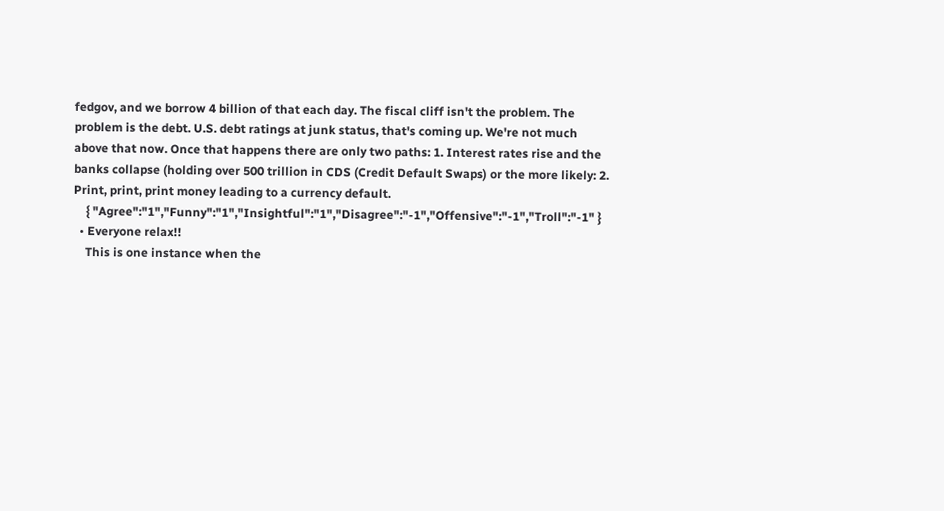fedgov, and we borrow 4 billion of that each day. The fiscal cliff isn't the problem. The problem is the debt. U.S. debt ratings at junk status, that's coming up. We're not much above that now. Once that happens there are only two paths: 1. Interest rates rise and the banks collapse (holding over 500 trillion in CDS (Credit Default Swaps) or the more likely: 2. Print, print, print money leading to a currency default.
    { "Agree":"1","Funny":"1","Insightful":"1","Disagree":"-1","Offensive":"-1","Troll":"-1" }
  • Everyone relax!!
    This is one instance when the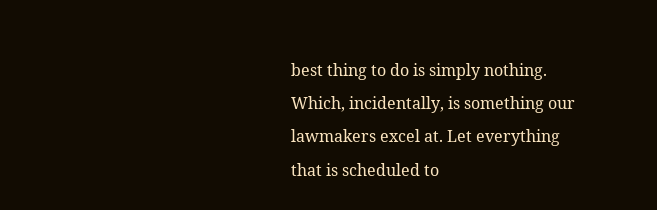best thing to do is simply nothing. Which, incidentally, is something our lawmakers excel at. Let everything that is scheduled to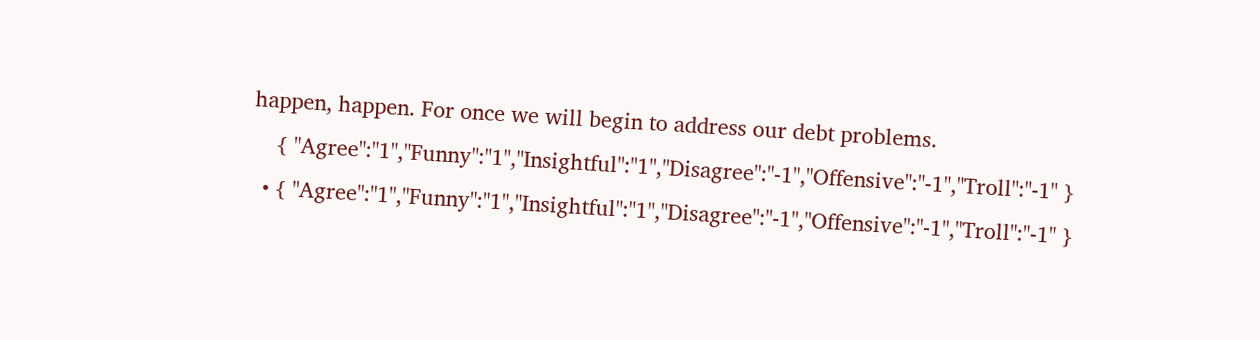happen, happen. For once we will begin to address our debt problems.
    { "Agree":"1","Funny":"1","Insightful":"1","Disagree":"-1","Offensive":"-1","Troll":"-1" }
  • { "Agree":"1","Funny":"1","Insightful":"1","Disagree":"-1","Offensive":"-1","Troll":"-1" }